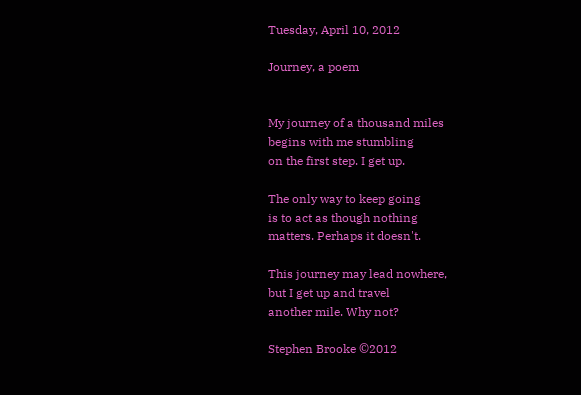Tuesday, April 10, 2012

Journey, a poem


My journey of a thousand miles
begins with me stumbling
on the first step. I get up.

The only way to keep going
is to act as though nothing
matters. Perhaps it doesn't.

This journey may lead nowhere,
but I get up and travel
another mile. Why not?

Stephen Brooke ©2012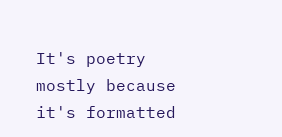It's poetry mostly because it's formatted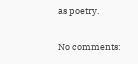as poetry.

No comments: